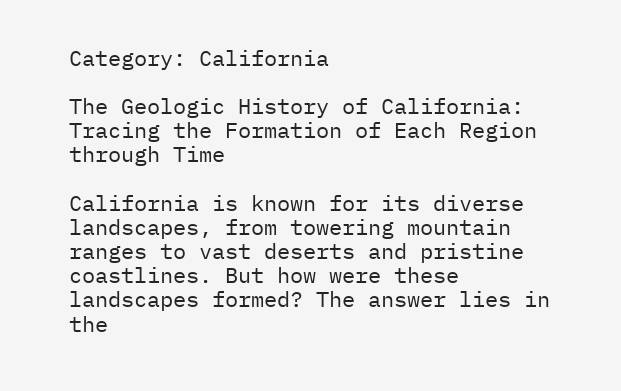Category: California

The Geologic History of California: Tracing the Formation of Each Region through Time

California is known for its diverse landscapes, from towering mountain ranges to vast deserts and pristine coastlines. But how were these landscapes formed? The answer lies in the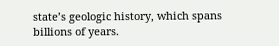state’s geologic history, which spans billions of years.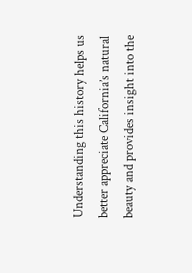Understanding this history helps us better appreciate California’s natural beauty and provides insight into the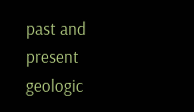past and present geologic